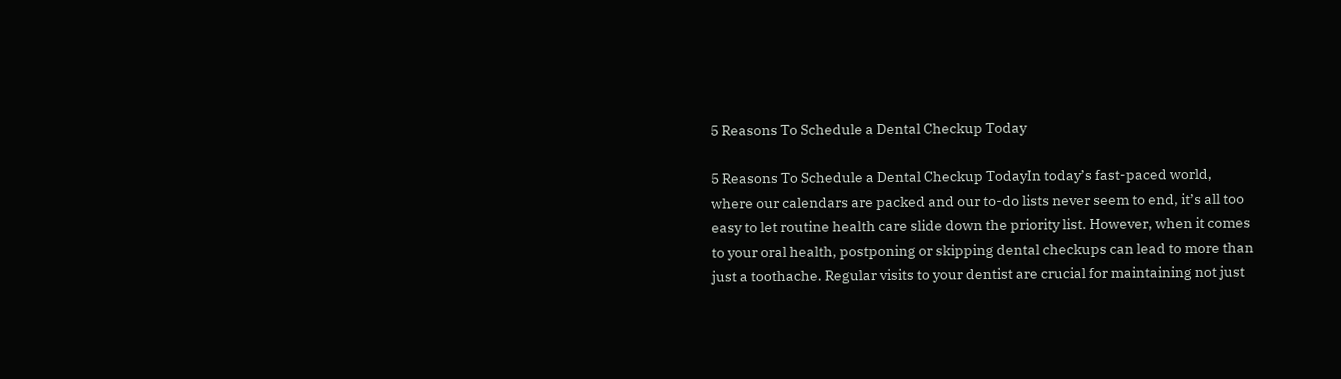5 Reasons To Schedule a Dental Checkup Today

5 Reasons To Schedule a Dental Checkup TodayIn today’s fast-paced world, where our calendars are packed and our to-do lists never seem to end, it’s all too easy to let routine health care slide down the priority list. However, when it comes to your oral health, postponing or skipping dental checkups can lead to more than just a toothache. Regular visits to your dentist are crucial for maintaining not just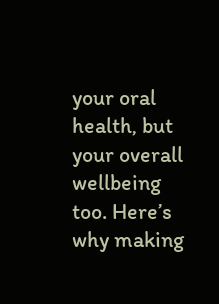your oral health, but your overall wellbeing too. Here’s why making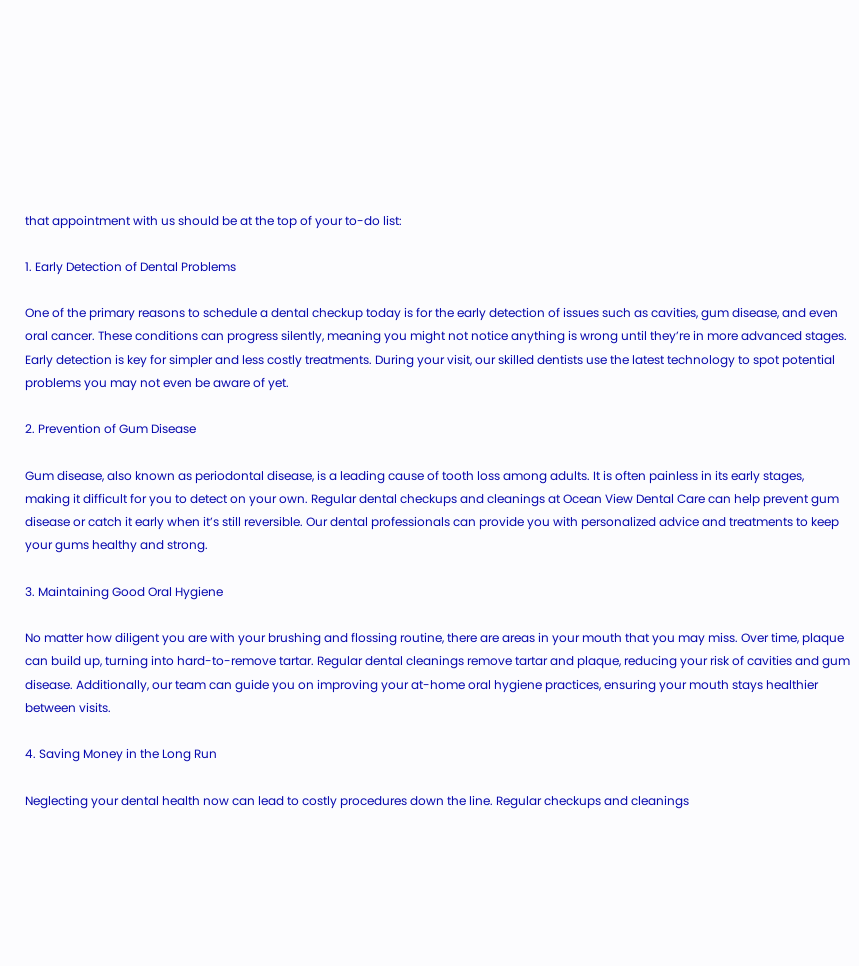that appointment with us should be at the top of your to-do list:

1. Early Detection of Dental Problems

One of the primary reasons to schedule a dental checkup today is for the early detection of issues such as cavities, gum disease, and even oral cancer. These conditions can progress silently, meaning you might not notice anything is wrong until they’re in more advanced stages. Early detection is key for simpler and less costly treatments. During your visit, our skilled dentists use the latest technology to spot potential problems you may not even be aware of yet.

2. Prevention of Gum Disease

Gum disease, also known as periodontal disease, is a leading cause of tooth loss among adults. It is often painless in its early stages, making it difficult for you to detect on your own. Regular dental checkups and cleanings at Ocean View Dental Care can help prevent gum disease or catch it early when it’s still reversible. Our dental professionals can provide you with personalized advice and treatments to keep your gums healthy and strong.

3. Maintaining Good Oral Hygiene

No matter how diligent you are with your brushing and flossing routine, there are areas in your mouth that you may miss. Over time, plaque can build up, turning into hard-to-remove tartar. Regular dental cleanings remove tartar and plaque, reducing your risk of cavities and gum disease. Additionally, our team can guide you on improving your at-home oral hygiene practices, ensuring your mouth stays healthier between visits.

4. Saving Money in the Long Run

Neglecting your dental health now can lead to costly procedures down the line. Regular checkups and cleanings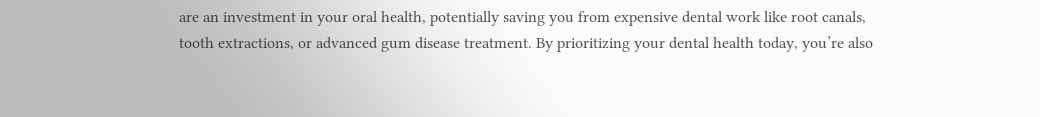are an investment in your oral health, potentially saving you from expensive dental work like root canals, tooth extractions, or advanced gum disease treatment. By prioritizing your dental health today, you’re also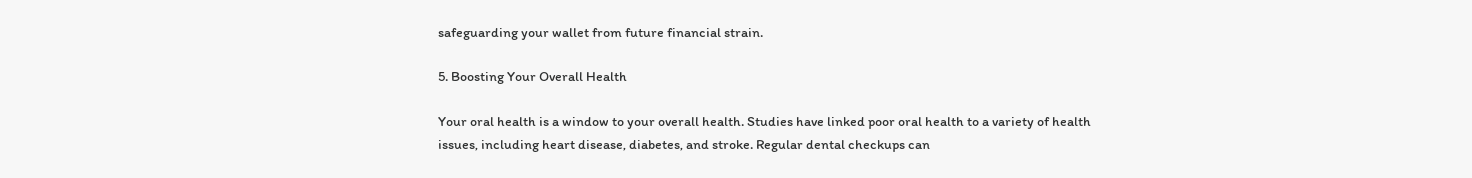safeguarding your wallet from future financial strain.

5. Boosting Your Overall Health

Your oral health is a window to your overall health. Studies have linked poor oral health to a variety of health issues, including heart disease, diabetes, and stroke. Regular dental checkups can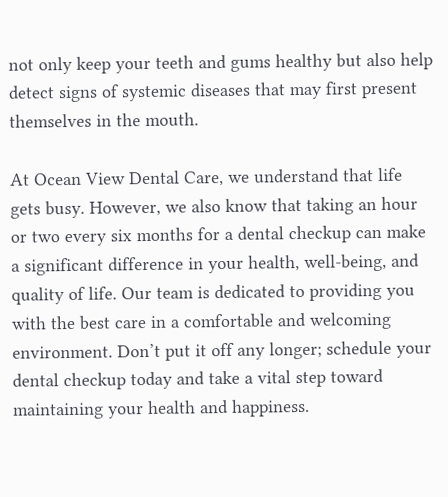not only keep your teeth and gums healthy but also help detect signs of systemic diseases that may first present themselves in the mouth.

At Ocean View Dental Care, we understand that life gets busy. However, we also know that taking an hour or two every six months for a dental checkup can make a significant difference in your health, well-being, and quality of life. Our team is dedicated to providing you with the best care in a comfortable and welcoming environment. Don’t put it off any longer; schedule your dental checkup today and take a vital step toward maintaining your health and happiness.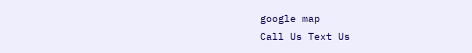google map
Call Us Text Us